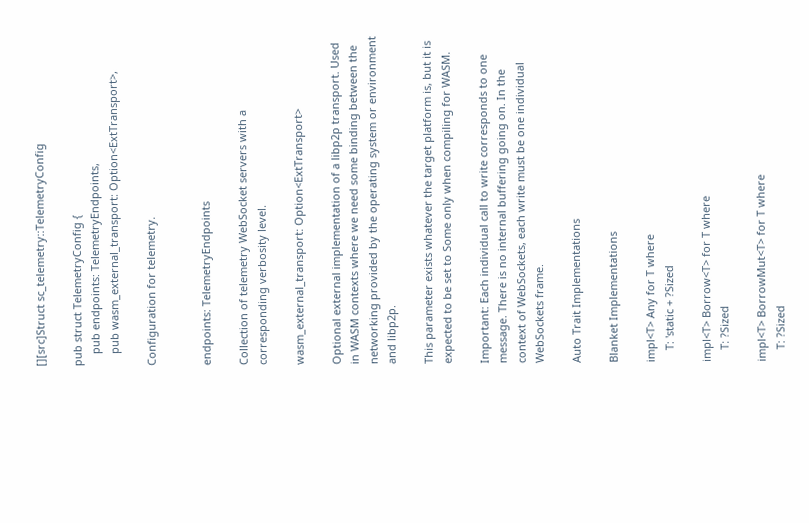[][src]Struct sc_telemetry::TelemetryConfig

pub struct TelemetryConfig {
    pub endpoints: TelemetryEndpoints,
    pub wasm_external_transport: Option<ExtTransport>,

Configuration for telemetry.


endpoints: TelemetryEndpoints

Collection of telemetry WebSocket servers with a corresponding verbosity level.

wasm_external_transport: Option<ExtTransport>

Optional external implementation of a libp2p transport. Used in WASM contexts where we need some binding between the networking provided by the operating system or environment and libp2p.

This parameter exists whatever the target platform is, but it is expected to be set to Some only when compiling for WASM.

Important: Each individual call to write corresponds to one message. There is no internal buffering going on. In the context of WebSockets, each write must be one individual WebSockets frame.

Auto Trait Implementations

Blanket Implementations

impl<T> Any for T where
    T: 'static + ?Sized

impl<T> Borrow<T> for T where
    T: ?Sized

impl<T> BorrowMut<T> for T where
    T: ?Sized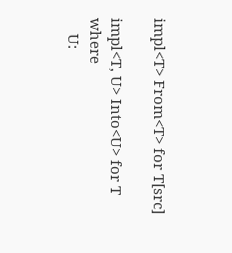impl<T> From<T> for T[src]

impl<T, U> Into<U> for T where
    U: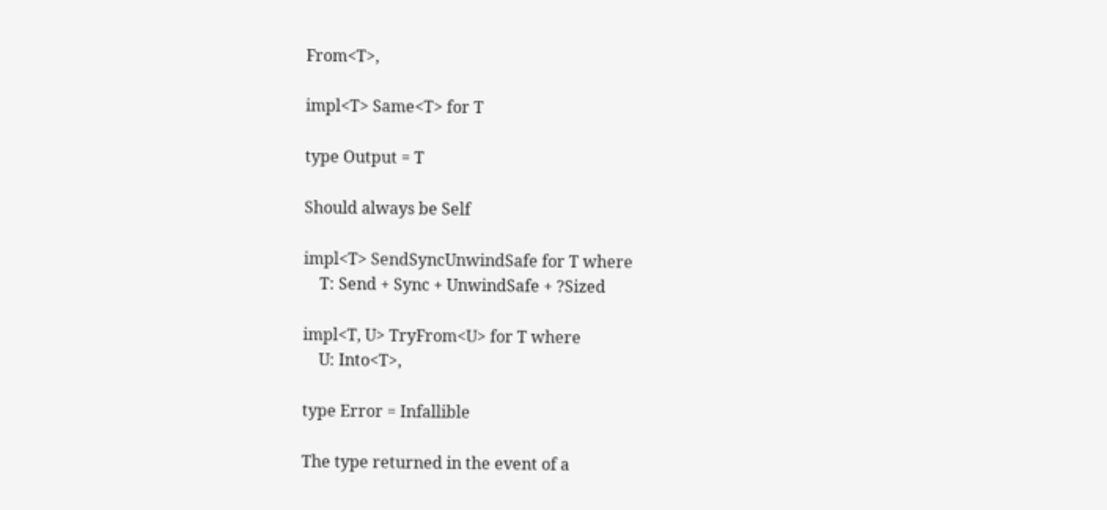From<T>,

impl<T> Same<T> for T

type Output = T

Should always be Self

impl<T> SendSyncUnwindSafe for T where
    T: Send + Sync + UnwindSafe + ?Sized

impl<T, U> TryFrom<U> for T where
    U: Into<T>,

type Error = Infallible

The type returned in the event of a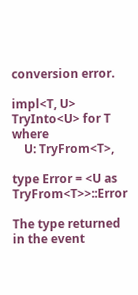conversion error.

impl<T, U> TryInto<U> for T where
    U: TryFrom<T>,

type Error = <U as TryFrom<T>>::Error

The type returned in the event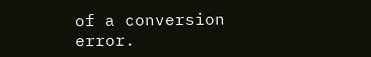of a conversion error.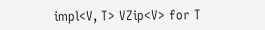impl<V, T> VZip<V> for T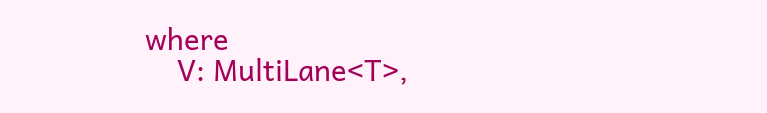where
    V: MultiLane<T>,